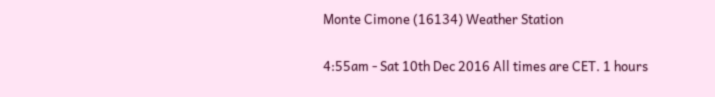Monte Cimone (16134) Weather Station

4:55am - Sat 10th Dec 2016 All times are CET. 1 hours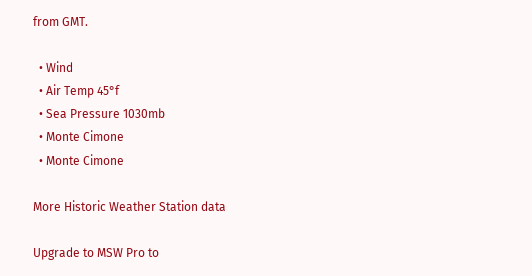from GMT.

  • Wind
  • Air Temp 45°f
  • Sea Pressure 1030mb
  • Monte Cimone
  • Monte Cimone

More Historic Weather Station data

Upgrade to MSW Pro to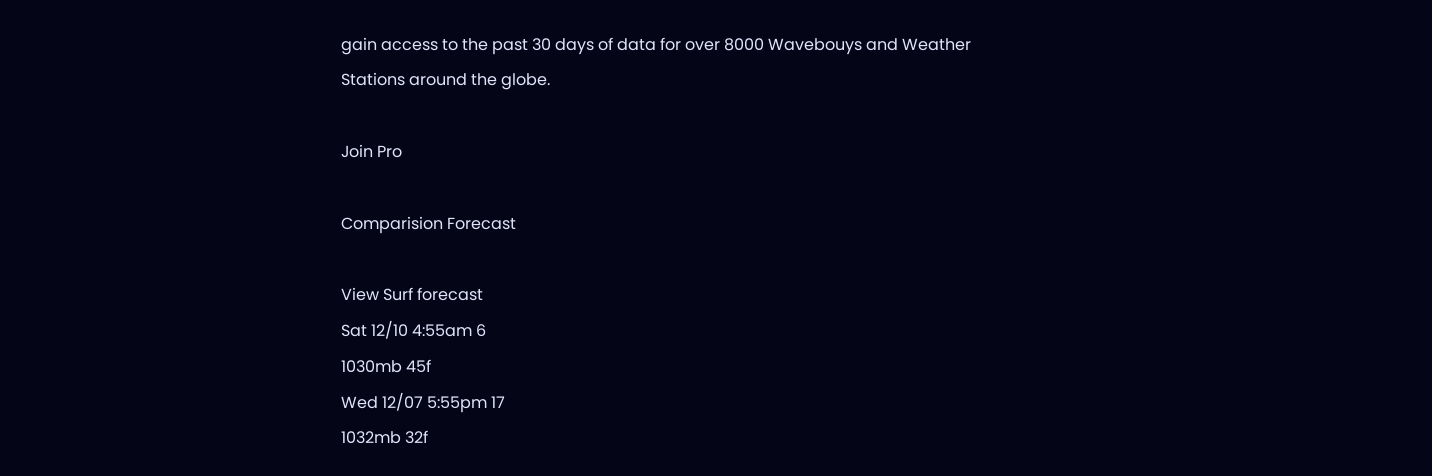gain access to the past 30 days of data for over 8000 Wavebouys and Weather Stations around the globe.

Join Pro

Comparision Forecast

View Surf forecast
Sat 12/10 4:55am 6
1030mb 45f
Wed 12/07 5:55pm 17
1032mb 32f